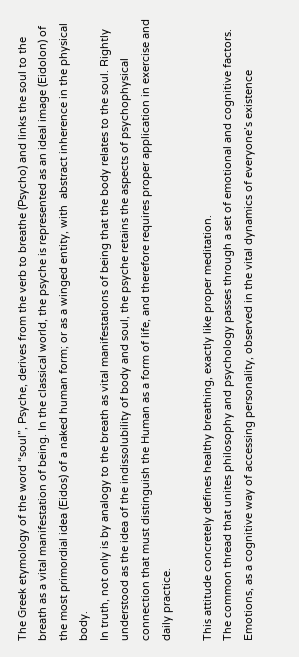The Greek etymology of the word “soul”, Psyche, derives from the verb to breathe (Psycho) and links the soul to the breath as a vital manifestation of being. In the classical world, the psyche is represented as an ideal image (Eidolon) of the most primordial idea (Eidos) of a naked human form; or as a winged entity, with  abstract inherence in the physical body.
In truth, not only is by analogy to the breath as vital manifestations of being that the body relates to the soul. Rightly understood as the idea of the indissolubility of body and soul, the psyche retains the aspects of psychophysical connection that must distinguish the Human as a form of life, and therefore requires proper application in exercise and daily practice.

This attitude concretely defines healthy breathing, exactly like proper meditation.
The common thread that unites philosophy and psychology passes through a set of emotional and cognitive factors. Emotions, as a cognitive way of accessing personality, observed in the vital dynamics of everyone’s existence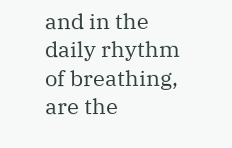and in the daily rhythm of breathing, are the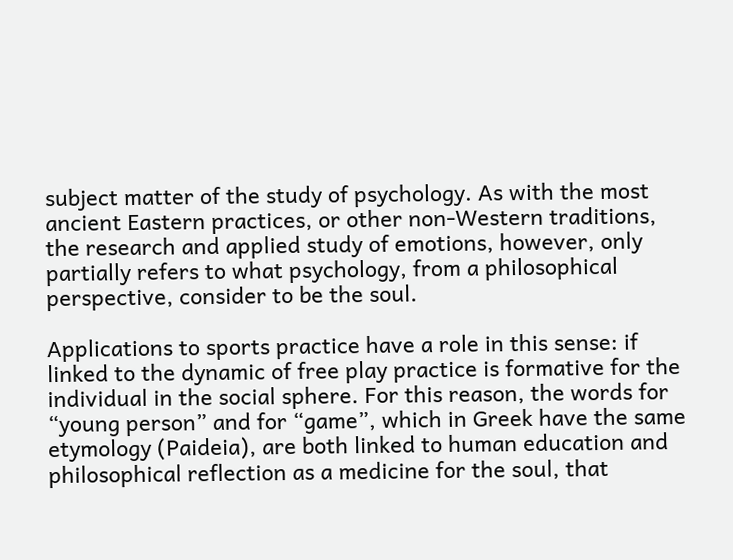subject matter of the study of psychology. As with the most ancient Eastern practices, or other non-Western traditions, the research and applied study of emotions, however, only partially refers to what psychology, from a philosophical perspective, consider to be the soul.

Applications to sports practice have a role in this sense: if linked to the dynamic of free play practice is formative for the individual in the social sphere. For this reason, the words for “young person” and for “game”, which in Greek have the same etymology (Paideia), are both linked to human education and philosophical reflection as a medicine for the soul, that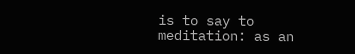is to say to meditation: as an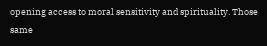opening access to moral sensitivity and spirituality. Those same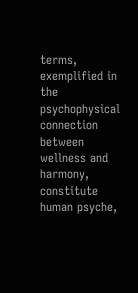terms, exemplified in the psychophysical connection between wellness and harmony, constitute human psyche,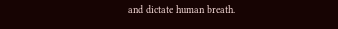and dictate human breath.